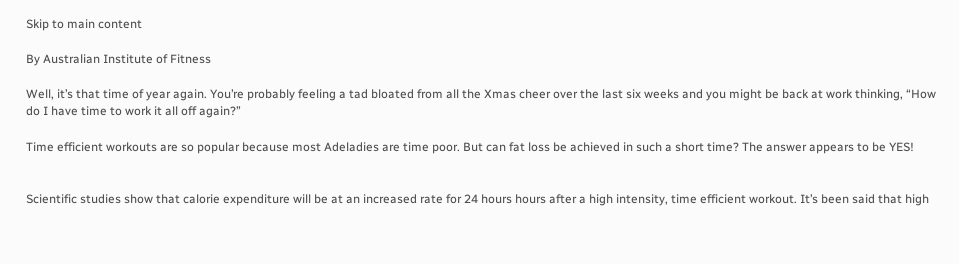Skip to main content

By Australian Institute of Fitness

Well, it’s that time of year again. You’re probably feeling a tad bloated from all the Xmas cheer over the last six weeks and you might be back at work thinking, “How do I have time to work it all off again?”

Time efficient workouts are so popular because most Adeladies are time poor. But can fat loss be achieved in such a short time? The answer appears to be YES!


Scientific studies show that calorie expenditure will be at an increased rate for 24 hours hours after a high intensity, time efficient workout. It’s been said that high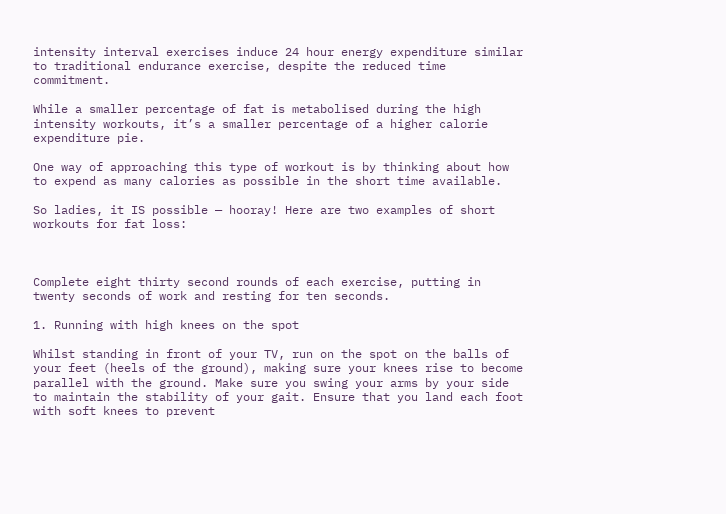intensity interval exercises induce 24 hour energy expenditure similar to traditional endurance exercise, despite the reduced time commitment.

While a smaller percentage of fat is metabolised during the high intensity workouts, it’s a smaller percentage of a higher calorie expenditure pie.

One way of approaching this type of workout is by thinking about how to expend as many calories as possible in the short time available.

So ladies, it IS possible — hooray! Here are two examples of short workouts for fat loss:



Complete eight thirty second rounds of each exercise, putting in twenty seconds of work and resting for ten seconds.

1. Running with high knees on the spot

Whilst standing in front of your TV, run on the spot on the balls of your feet (heels of the ground), making sure your knees rise to become parallel with the ground. Make sure you swing your arms by your side to maintain the stability of your gait. Ensure that you land each foot with soft knees to prevent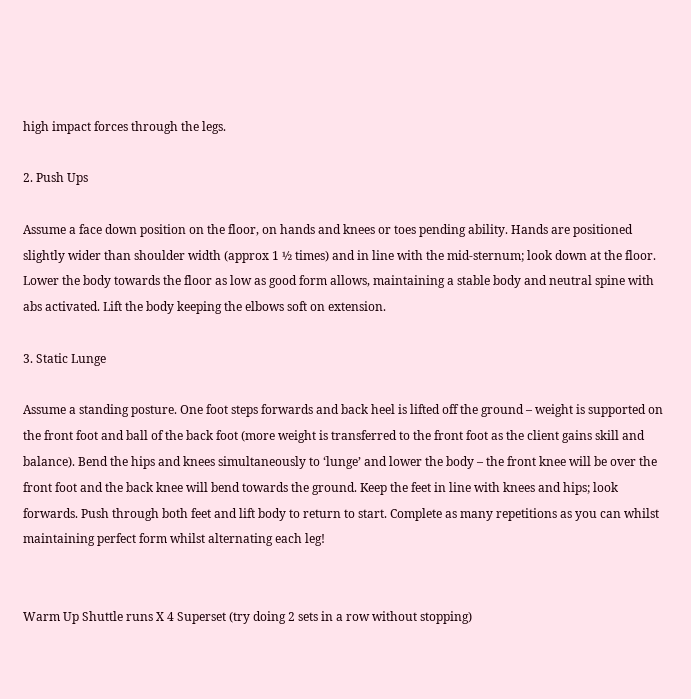high impact forces through the legs.

2. Push Ups

Assume a face down position on the floor, on hands and knees or toes pending ability. Hands are positioned slightly wider than shoulder width (approx 1 ½ times) and in line with the mid-sternum; look down at the floor. Lower the body towards the floor as low as good form allows, maintaining a stable body and neutral spine with abs activated. Lift the body keeping the elbows soft on extension.

3. Static Lunge

Assume a standing posture. One foot steps forwards and back heel is lifted off the ground – weight is supported on the front foot and ball of the back foot (more weight is transferred to the front foot as the client gains skill and balance). Bend the hips and knees simultaneously to ‘lunge’ and lower the body – the front knee will be over the front foot and the back knee will bend towards the ground. Keep the feet in line with knees and hips; look forwards. Push through both feet and lift body to return to start. Complete as many repetitions as you can whilst maintaining perfect form whilst alternating each leg!


Warm Up Shuttle runs X 4 Superset (try doing 2 sets in a row without stopping)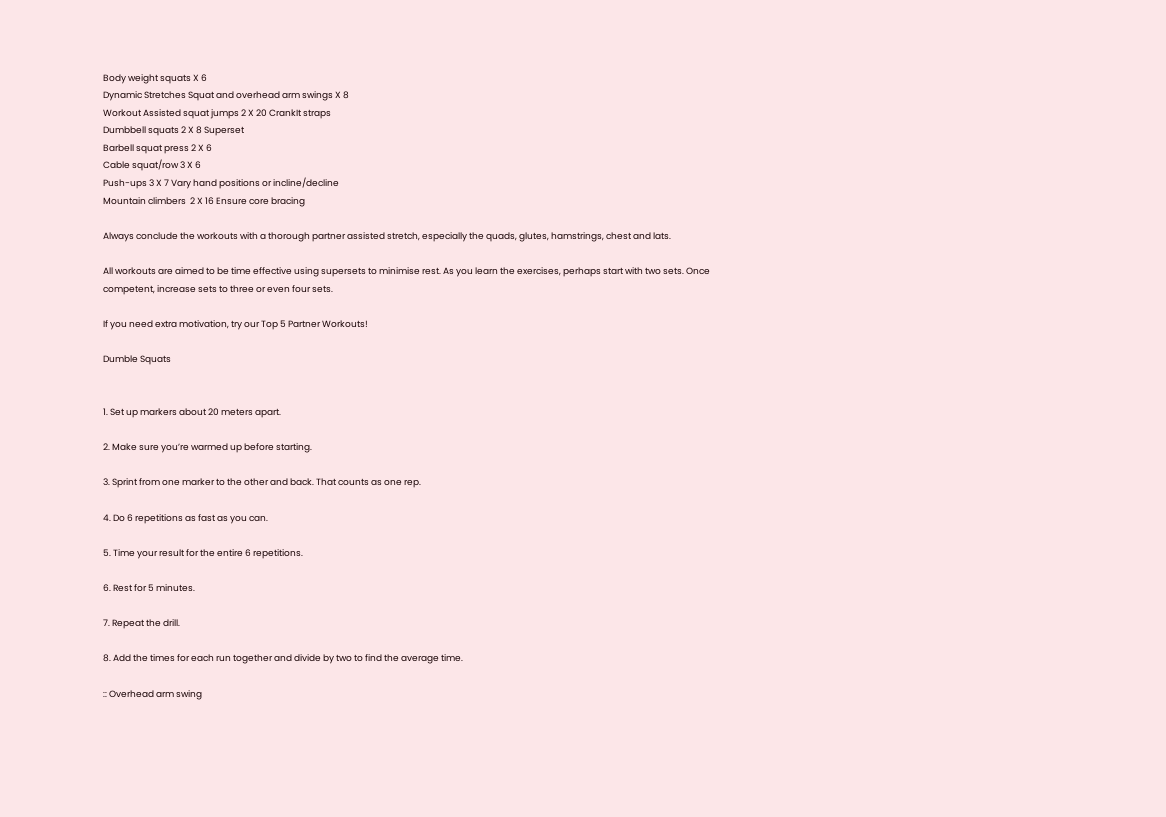Body weight squats X 6
Dynamic Stretches Squat and overhead arm swings X 8
Workout Assisted squat jumps 2 X 20 CrankIt straps
Dumbbell squats 2 X 8 Superset
Barbell squat press 2 X 6
Cable squat/row 3 X 6
Push-ups 3 X 7 Vary hand positions or incline/decline
Mountain climbers  2 X 16 Ensure core bracing

Always conclude the workouts with a thorough partner assisted stretch, especially the quads, glutes, hamstrings, chest and lats.

All workouts are aimed to be time effective using supersets to minimise rest. As you learn the exercises, perhaps start with two sets. Once competent, increase sets to three or even four sets.

If you need extra motivation, try our Top 5 Partner Workouts!

Dumble Squats


1. Set up markers about 20 meters apart.

2. Make sure you’re warmed up before starting.

3. Sprint from one marker to the other and back. That counts as one rep.

4. Do 6 repetitions as fast as you can.

5. Time your result for the entire 6 repetitions.

6. Rest for 5 minutes.

7. Repeat the drill.

8. Add the times for each run together and divide by two to find the average time.

:: Overhead arm swing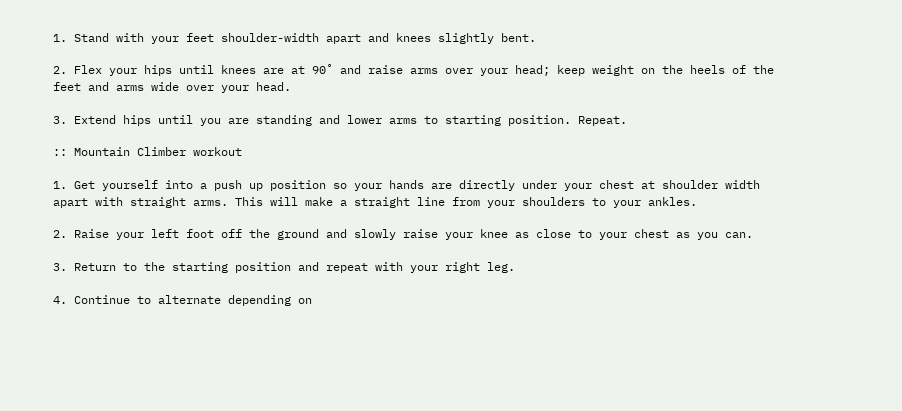1. Stand with your feet shoulder-width apart and knees slightly bent.

2. Flex your hips until knees are at 90˚ and raise arms over your head; keep weight on the heels of the feet and arms wide over your head.

3. Extend hips until you are standing and lower arms to starting position. Repeat.

:: Mountain Climber workout

1. Get yourself into a push up position so your hands are directly under your chest at shoulder width apart with straight arms. This will make a straight line from your shoulders to your ankles.

2. Raise your left foot off the ground and slowly raise your knee as close to your chest as you can.

3. Return to the starting position and repeat with your right leg.

4. Continue to alternate depending on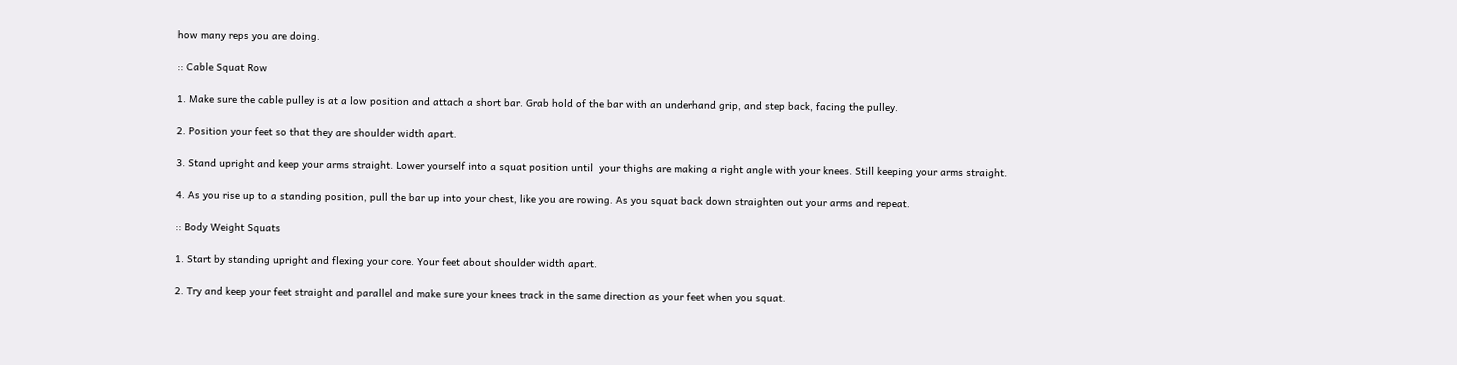how many reps you are doing.

:: Cable Squat Row

1. Make sure the cable pulley is at a low position and attach a short bar. Grab hold of the bar with an underhand grip, and step back, facing the pulley.

2. Position your feet so that they are shoulder width apart.

3. Stand upright and keep your arms straight. Lower yourself into a squat position until  your thighs are making a right angle with your knees. Still keeping your arms straight.

4. As you rise up to a standing position, pull the bar up into your chest, like you are rowing. As you squat back down straighten out your arms and repeat.

:: Body Weight Squats

1. Start by standing upright and flexing your core. Your feet about shoulder width apart.

2. Try and keep your feet straight and parallel and make sure your knees track in the same direction as your feet when you squat.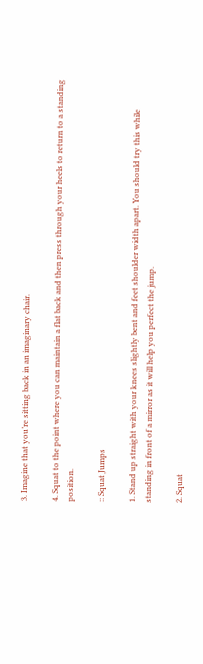3. Imagine that you’re sitting back in an imaginary chair.

4. Squat to the point where you can maintain a flat back and then press through your heels to return to a standing position.

:: Squat Jumps

1. Stand up straight with your knees slightly bent and feet shoulder width apart. You should try this while standing in front of a mirror as it will help you perfect the jump.

2. Squat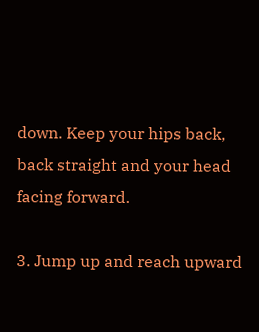down. Keep your hips back, back straight and your head facing forward.

3. Jump up and reach upward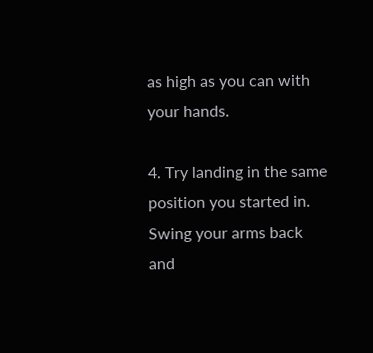as high as you can with your hands.

4. Try landing in the same position you started in. Swing your arms back and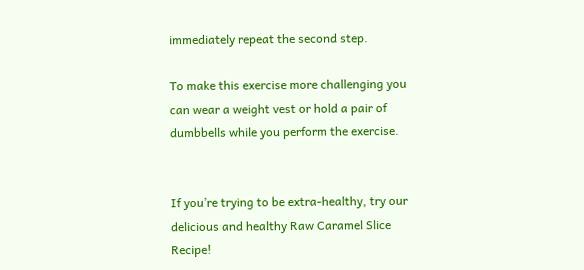immediately repeat the second step.

To make this exercise more challenging you can wear a weight vest or hold a pair of dumbbells while you perform the exercise.


If you’re trying to be extra-healthy, try our delicious and healthy Raw Caramel Slice Recipe!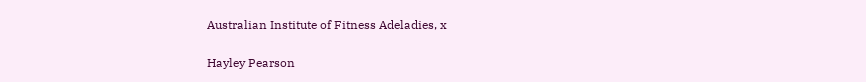Australian Institute of Fitness Adeladies, x

Hayley Pearson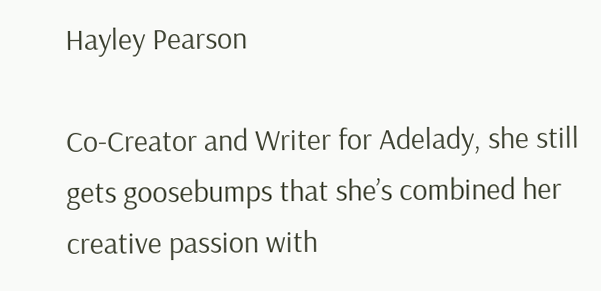Hayley Pearson

Co-Creator and Writer for Adelady, she still gets goosebumps that she’s combined her creative passion with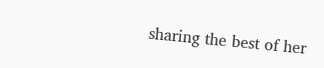sharing the best of her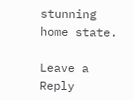stunning home state.

Leave a Reply